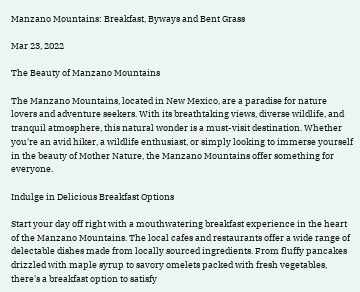Manzano Mountains: Breakfast, Byways and Bent Grass

Mar 23, 2022

The Beauty of Manzano Mountains

The Manzano Mountains, located in New Mexico, are a paradise for nature lovers and adventure seekers. With its breathtaking views, diverse wildlife, and tranquil atmosphere, this natural wonder is a must-visit destination. Whether you're an avid hiker, a wildlife enthusiast, or simply looking to immerse yourself in the beauty of Mother Nature, the Manzano Mountains offer something for everyone.

Indulge in Delicious Breakfast Options

Start your day off right with a mouthwatering breakfast experience in the heart of the Manzano Mountains. The local cafes and restaurants offer a wide range of delectable dishes made from locally sourced ingredients. From fluffy pancakes drizzled with maple syrup to savory omelets packed with fresh vegetables, there's a breakfast option to satisfy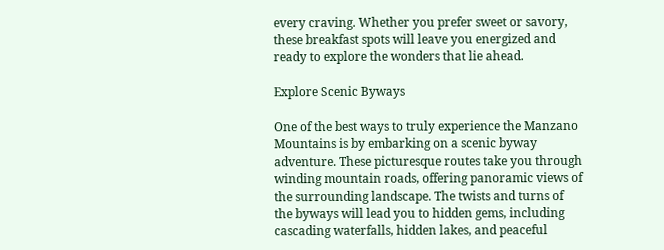every craving. Whether you prefer sweet or savory, these breakfast spots will leave you energized and ready to explore the wonders that lie ahead.

Explore Scenic Byways

One of the best ways to truly experience the Manzano Mountains is by embarking on a scenic byway adventure. These picturesque routes take you through winding mountain roads, offering panoramic views of the surrounding landscape. The twists and turns of the byways will lead you to hidden gems, including cascading waterfalls, hidden lakes, and peaceful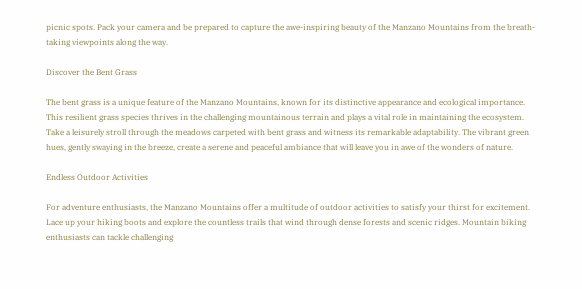picnic spots. Pack your camera and be prepared to capture the awe-inspiring beauty of the Manzano Mountains from the breath-taking viewpoints along the way.

Discover the Bent Grass

The bent grass is a unique feature of the Manzano Mountains, known for its distinctive appearance and ecological importance. This resilient grass species thrives in the challenging mountainous terrain and plays a vital role in maintaining the ecosystem. Take a leisurely stroll through the meadows carpeted with bent grass and witness its remarkable adaptability. The vibrant green hues, gently swaying in the breeze, create a serene and peaceful ambiance that will leave you in awe of the wonders of nature.

Endless Outdoor Activities

For adventure enthusiasts, the Manzano Mountains offer a multitude of outdoor activities to satisfy your thirst for excitement. Lace up your hiking boots and explore the countless trails that wind through dense forests and scenic ridges. Mountain biking enthusiasts can tackle challenging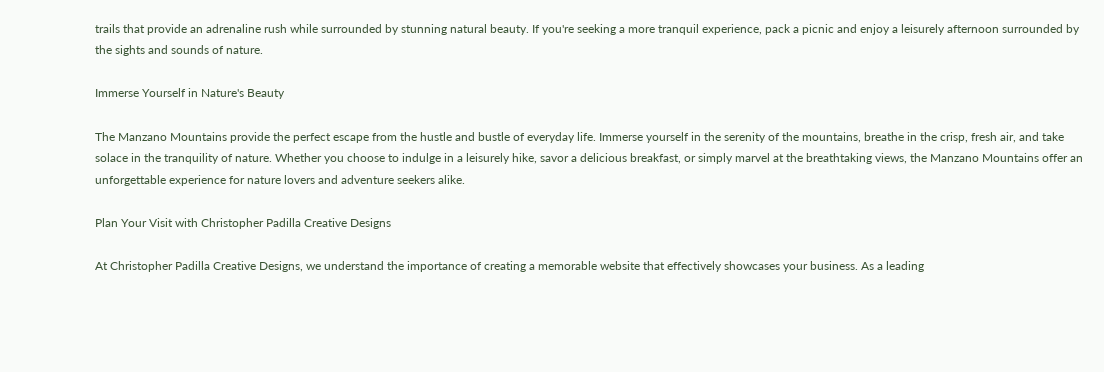trails that provide an adrenaline rush while surrounded by stunning natural beauty. If you're seeking a more tranquil experience, pack a picnic and enjoy a leisurely afternoon surrounded by the sights and sounds of nature.

Immerse Yourself in Nature's Beauty

The Manzano Mountains provide the perfect escape from the hustle and bustle of everyday life. Immerse yourself in the serenity of the mountains, breathe in the crisp, fresh air, and take solace in the tranquility of nature. Whether you choose to indulge in a leisurely hike, savor a delicious breakfast, or simply marvel at the breathtaking views, the Manzano Mountains offer an unforgettable experience for nature lovers and adventure seekers alike.

Plan Your Visit with Christopher Padilla Creative Designs

At Christopher Padilla Creative Designs, we understand the importance of creating a memorable website that effectively showcases your business. As a leading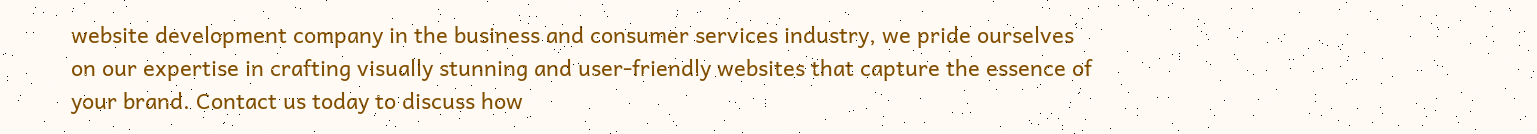website development company in the business and consumer services industry, we pride ourselves on our expertise in crafting visually stunning and user-friendly websites that capture the essence of your brand. Contact us today to discuss how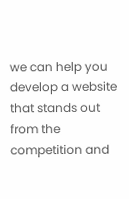we can help you develop a website that stands out from the competition and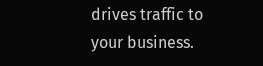drives traffic to your business.